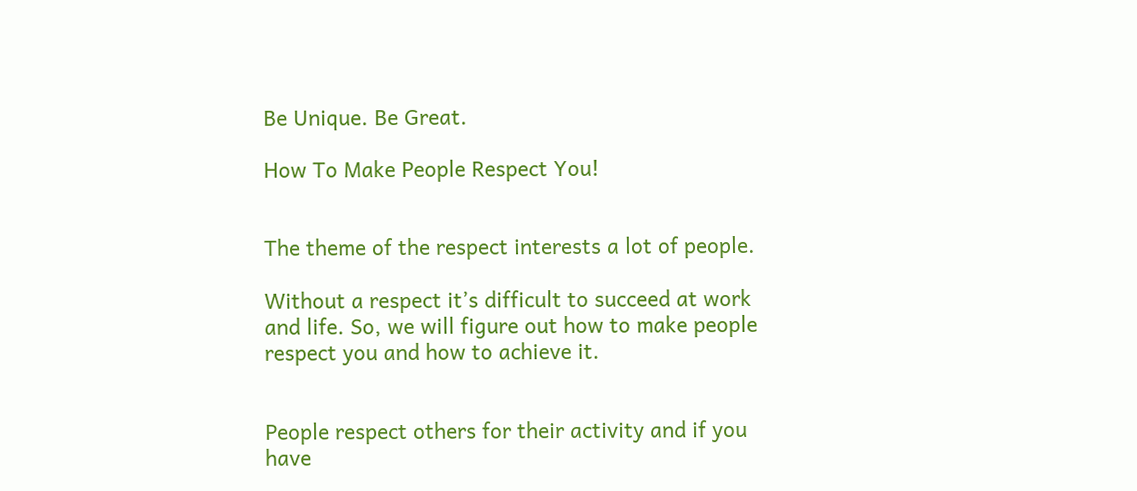Be Unique. Be Great.

How To Make People Respect You!


The theme of the respect interests a lot of people.

Without a respect it’s difficult to succeed at work and life. So, we will figure out how to make people respect you and how to achieve it.


People respect others for their activity and if you have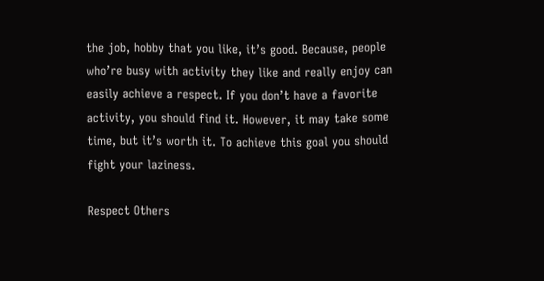the job, hobby that you like, it’s good. Because, people who’re busy with activity they like and really enjoy can easily achieve a respect. If you don’t have a favorite activity, you should find it. However, it may take some time, but it’s worth it. To achieve this goal you should fight your laziness.

Respect Others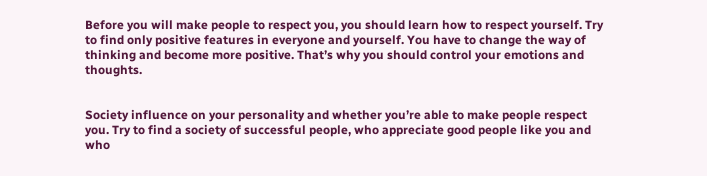Before you will make people to respect you, you should learn how to respect yourself. Try to find only positive features in everyone and yourself. You have to change the way of thinking and become more positive. That’s why you should control your emotions and thoughts.


Society influence on your personality and whether you’re able to make people respect you. Try to find a society of successful people, who appreciate good people like you and who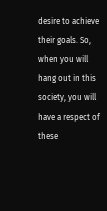desire to achieve their goals. So, when you will hang out in this society, you will have a respect of these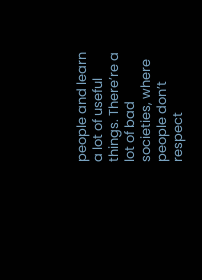people and learn a lot of useful things. There’re a lot of bad societies, where people don’t respect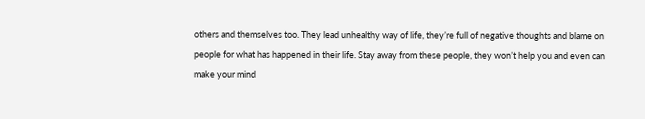others and themselves too. They lead unhealthy way of life, they’re full of negative thoughts and blame on people for what has happened in their life. Stay away from these people, they won’t help you and even can make your mind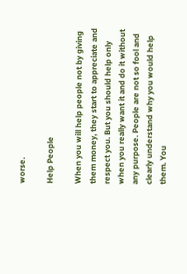worse.

Help People

When you will help people not by giving them money, they start to appreciate and respect you. But you should help only when you really want it and do it without any purpose. People are not so fool and clearly understand why you would help them. You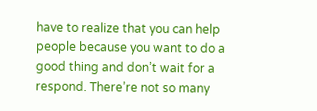have to realize that you can help people because you want to do a good thing and don’t wait for a respond. There’re not so many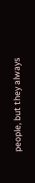people, but they always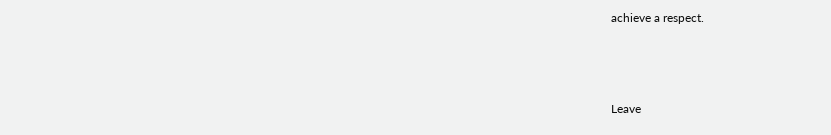achieve a respect.



Leave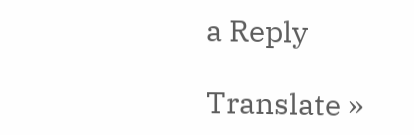a Reply

Translate »